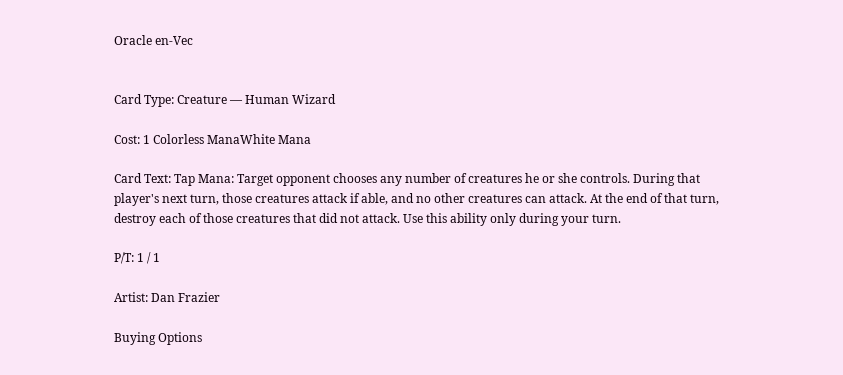Oracle en-Vec


Card Type: Creature — Human Wizard

Cost: 1 Colorless ManaWhite Mana

Card Text: Tap Mana: Target opponent chooses any number of creatures he or she controls. During that player's next turn, those creatures attack if able, and no other creatures can attack. At the end of that turn, destroy each of those creatures that did not attack. Use this ability only during your turn.

P/T: 1 / 1

Artist: Dan Frazier

Buying Options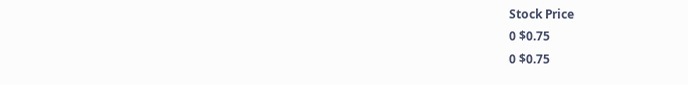Stock Price
0 $0.75
0 $0.75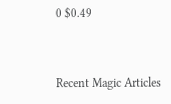0 $0.49


Recent Magic Articles